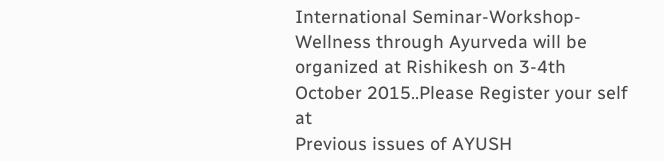International Seminar-Workshop-Wellness through Ayurveda will be organized at Rishikesh on 3-4th October 2015..Please Register your self at
Previous issues of AYUSH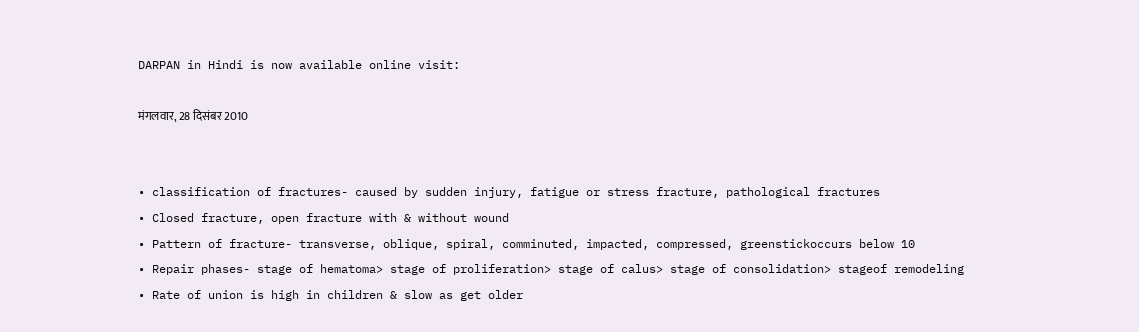DARPAN in Hindi is now available online visit:

मंगलवार, 28 दिसंबर 2010


• classification of fractures- caused by sudden injury, fatigue or stress fracture, pathological fractures
• Closed fracture, open fracture with & without wound
• Pattern of fracture- transverse, oblique, spiral, comminuted, impacted, compressed, greenstickoccurs below 10
• Repair phases- stage of hematoma> stage of proliferation> stage of calus> stage of consolidation> stageof remodeling
• Rate of union is high in children & slow as get older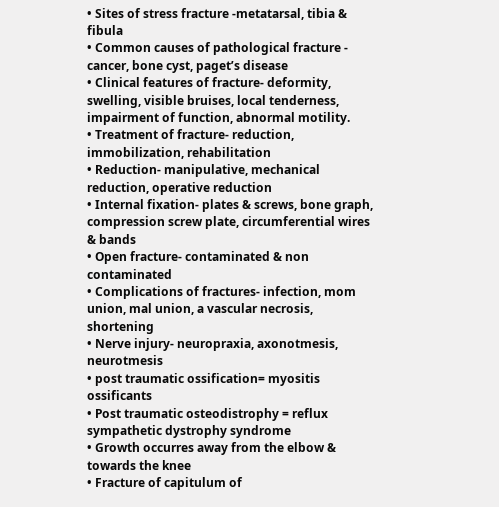• Sites of stress fracture -metatarsal, tibia & fibula
• Common causes of pathological fracture - cancer, bone cyst, paget’s disease
• Clinical features of fracture- deformity, swelling, visible bruises, local tenderness, impairment of function, abnormal motility.
• Treatment of fracture- reduction, immobilization, rehabilitation
• Reduction- manipulative, mechanical reduction, operative reduction
• Internal fixation- plates & screws, bone graph, compression screw plate, circumferential wires & bands
• Open fracture- contaminated & non contaminated
• Complications of fractures- infection, mom union, mal union, a vascular necrosis, shortening
• Nerve injury- neuropraxia, axonotmesis, neurotmesis
• post traumatic ossification= myositis ossificants
• Post traumatic osteodistrophy = reflux sympathetic dystrophy syndrome
• Growth occurres away from the elbow & towards the knee
• Fracture of capitulum of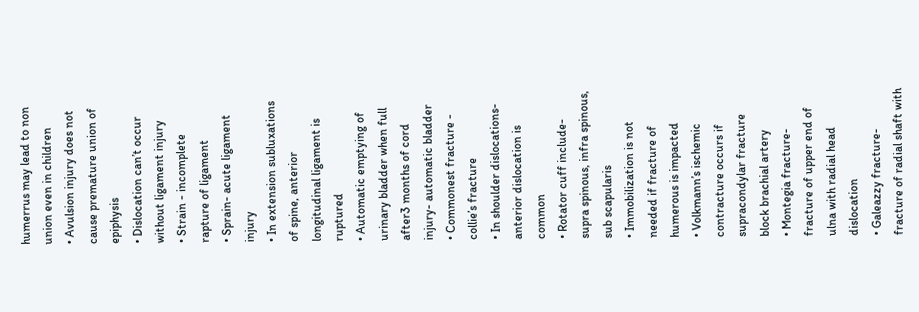humerrus may lead to non union even in children
• Avulsion injury does not cause premature union of epiphysis
• Dislocation can’t occur without ligament injury
• Strain - incomplete rapture of ligament
• Sprain- acute ligament injury
• In extension subluxations of spine, anterior longitudinal ligament is ruptured
• Automatic emptying of urinary bladder when full after3 months of cord injury- automatic bladder
• Commonest fracture - collie’s fracture
• In shoulder dislocations- anterior dislocation is common
• Rotator cuff include- supra spinous, infra spinous, sub scapularis
• Immobilization is not needed if fracture of humerous is impacted
• Volkmann’s ischemic contracture occurs if supracondylar fracture block brachial artery
• Montegia fracture- fracture of upper end of ulna with radial head dislocation
• Galeazzy fracture- fracture of radial shaft with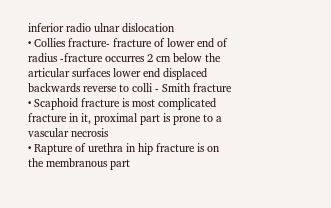inferior radio ulnar dislocation
• Collies fracture- fracture of lower end of radius -fracture occurres 2 cm below the articular surfaces lower end displaced backwards reverse to colli - Smith fracture
• Scaphoid fracture is most complicated fracture in it, proximal part is prone to a vascular necrosis
• Rapture of urethra in hip fracture is on the membranous part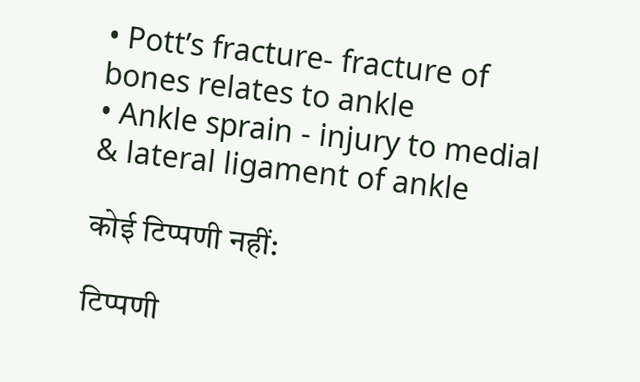• Pott’s fracture- fracture of bones relates to ankle
• Ankle sprain - injury to medial & lateral ligament of ankle

कोई टिप्पणी नहीं:

टिप्पणी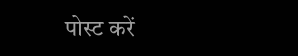पोस्ट करें